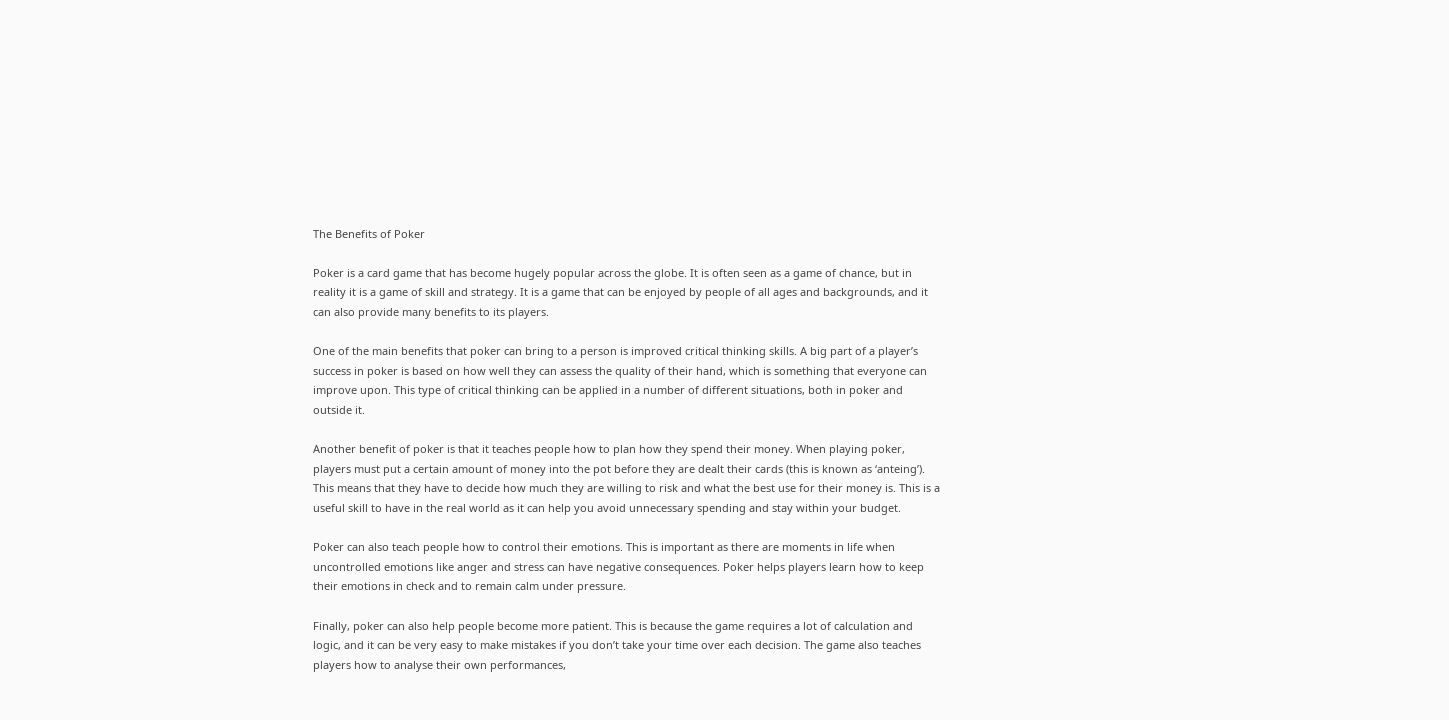The Benefits of Poker

Poker is a card game that has become hugely popular across the globe. It is often seen as a game of chance, but in reality it is a game of skill and strategy. It is a game that can be enjoyed by people of all ages and backgrounds, and it can also provide many benefits to its players.

One of the main benefits that poker can bring to a person is improved critical thinking skills. A big part of a player’s success in poker is based on how well they can assess the quality of their hand, which is something that everyone can improve upon. This type of critical thinking can be applied in a number of different situations, both in poker and outside it.

Another benefit of poker is that it teaches people how to plan how they spend their money. When playing poker, players must put a certain amount of money into the pot before they are dealt their cards (this is known as ‘anteing’). This means that they have to decide how much they are willing to risk and what the best use for their money is. This is a useful skill to have in the real world as it can help you avoid unnecessary spending and stay within your budget.

Poker can also teach people how to control their emotions. This is important as there are moments in life when uncontrolled emotions like anger and stress can have negative consequences. Poker helps players learn how to keep their emotions in check and to remain calm under pressure.

Finally, poker can also help people become more patient. This is because the game requires a lot of calculation and logic, and it can be very easy to make mistakes if you don’t take your time over each decision. The game also teaches players how to analyse their own performances,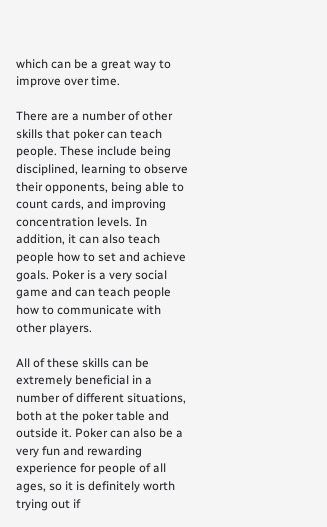which can be a great way to improve over time.

There are a number of other skills that poker can teach people. These include being disciplined, learning to observe their opponents, being able to count cards, and improving concentration levels. In addition, it can also teach people how to set and achieve goals. Poker is a very social game and can teach people how to communicate with other players.

All of these skills can be extremely beneficial in a number of different situations, both at the poker table and outside it. Poker can also be a very fun and rewarding experience for people of all ages, so it is definitely worth trying out if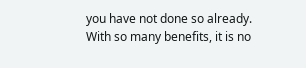you have not done so already. With so many benefits, it is no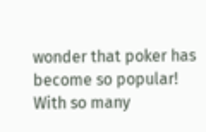wonder that poker has become so popular! With so many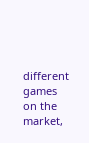different games on the market,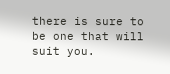there is sure to be one that will suit you.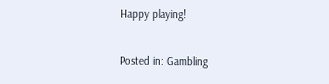Happy playing!

Posted in: Gambling